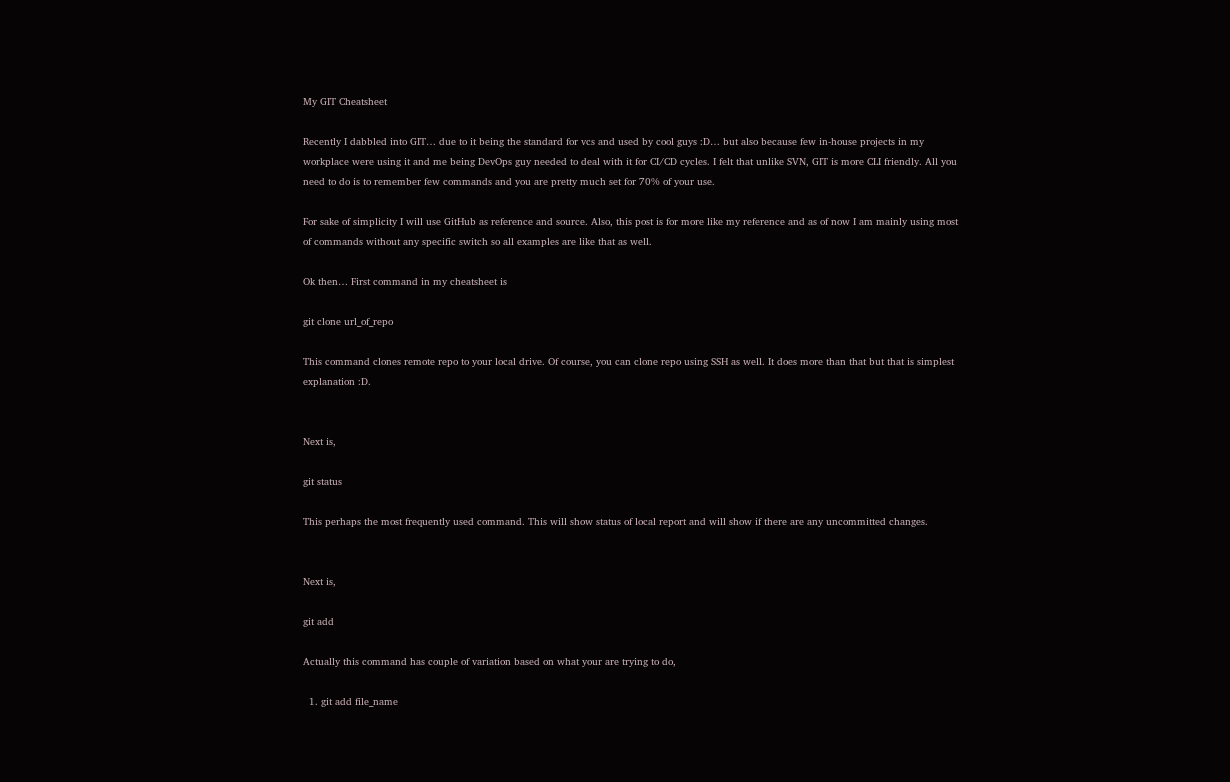My GIT Cheatsheet

Recently I dabbled into GIT… due to it being the standard for vcs and used by cool guys :D… but also because few in-house projects in my workplace were using it and me being DevOps guy needed to deal with it for CI/CD cycles. I felt that unlike SVN, GIT is more CLI friendly. All you need to do is to remember few commands and you are pretty much set for 70% of your use.

For sake of simplicity I will use GitHub as reference and source. Also, this post is for more like my reference and as of now I am mainly using most of commands without any specific switch so all examples are like that as well.

Ok then… First command in my cheatsheet is

git clone url_of_repo

This command clones remote repo to your local drive. Of course, you can clone repo using SSH as well. It does more than that but that is simplest explanation :D.


Next is,

git status

This perhaps the most frequently used command. This will show status of local report and will show if there are any uncommitted changes.


Next is,

git add

Actually this command has couple of variation based on what your are trying to do,

  1. git add file_name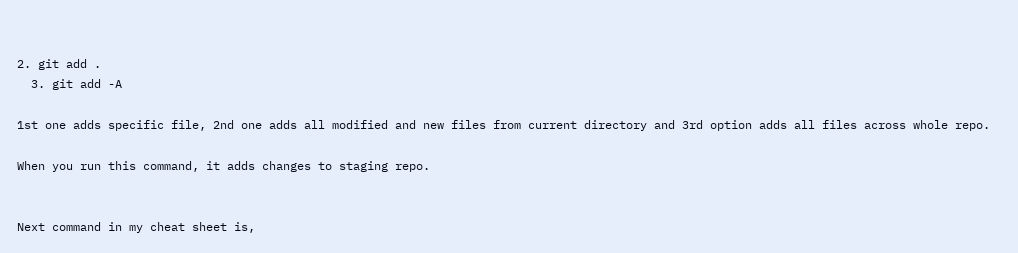2. git add .
  3. git add -A

1st one adds specific file, 2nd one adds all modified and new files from current directory and 3rd option adds all files across whole repo.

When you run this command, it adds changes to staging repo.


Next command in my cheat sheet is,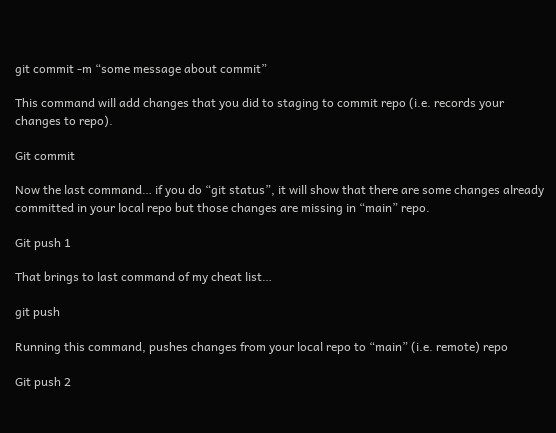git commit -m “some message about commit”

This command will add changes that you did to staging to commit repo (i.e. records your changes to repo).

Git commit

Now the last command… if you do “git status”, it will show that there are some changes already committed in your local repo but those changes are missing in “main” repo.

Git push 1

That brings to last command of my cheat list…

git push

Running this command, pushes changes from your local repo to “main” (i.e. remote) repo

Git push 2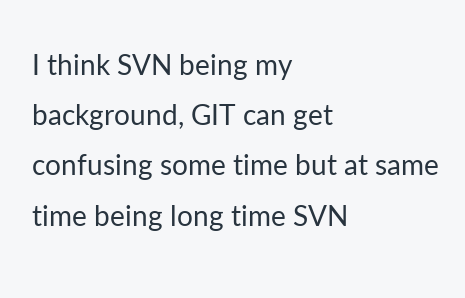I think SVN being my background, GIT can get confusing some time but at same time being long time SVN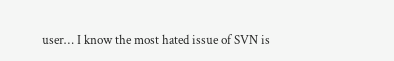user… I know the most hated issue of SVN is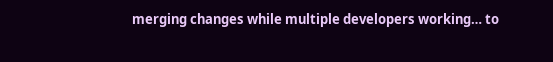merging changes while multiple developers working… to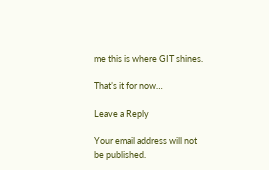me this is where GIT shines.

That’s it for now…

Leave a Reply

Your email address will not be published.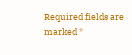Required fields are marked *